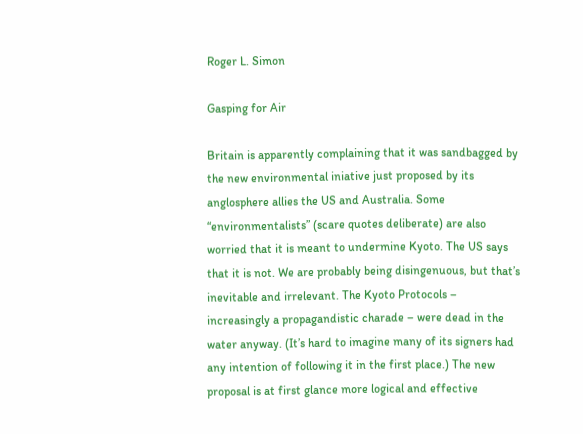Roger L. Simon

Gasping for Air

Britain is apparently complaining that it was sandbagged by the new environmental iniative just proposed by its anglosphere allies the US and Australia. Some “environmentalists” (scare quotes deliberate) are also worried that it is meant to undermine Kyoto. The US says that it is not. We are probably being disingenuous, but that’s inevitable and irrelevant. The Kyoto Protocols – increasingly a propagandistic charade – were dead in the water anyway. (It’s hard to imagine many of its signers had any intention of following it in the first place.) The new proposal is at first glance more logical and effective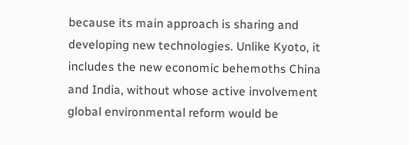because its main approach is sharing and developing new technologies. Unlike Kyoto, it includes the new economic behemoths China and India, without whose active involvement global environmental reform would be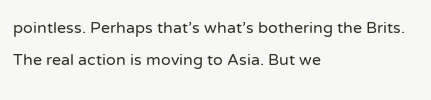pointless. Perhaps that’s what’s bothering the Brits. The real action is moving to Asia. But we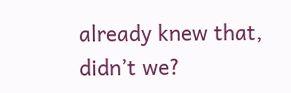already knew that, didn’t we?